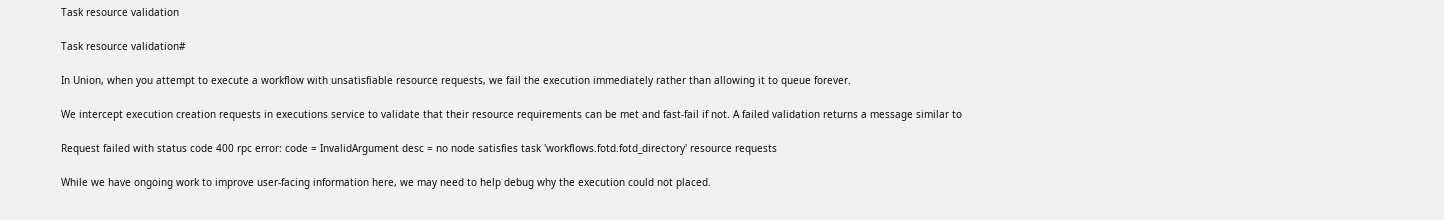Task resource validation

Task resource validation#

In Union, when you attempt to execute a workflow with unsatisfiable resource requests, we fail the execution immediately rather than allowing it to queue forever.

We intercept execution creation requests in executions service to validate that their resource requirements can be met and fast-fail if not. A failed validation returns a message similar to

Request failed with status code 400 rpc error: code = InvalidArgument desc = no node satisfies task 'workflows.fotd.fotd_directory' resource requests

While we have ongoing work to improve user-facing information here, we may need to help debug why the execution could not placed.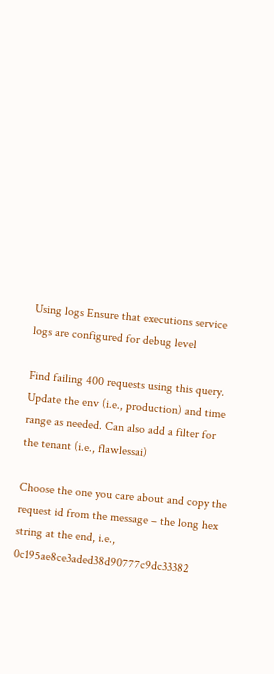Using logs Ensure that executions service logs are configured for debug level

Find failing 400 requests using this query. Update the env (i.e., production) and time range as needed. Can also add a filter for the tenant (i.e., flawlessai)

Choose the one you care about and copy the request id from the message – the long hex string at the end, i.e., 0c195ae8ce3aded38d90777c9dc33382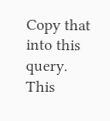Copy that into this query. This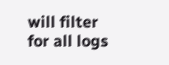will filter for all logs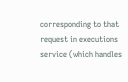corresponding to that request in executions service (which handles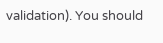validation). You should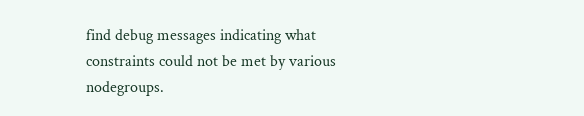find debug messages indicating what constraints could not be met by various nodegroups.